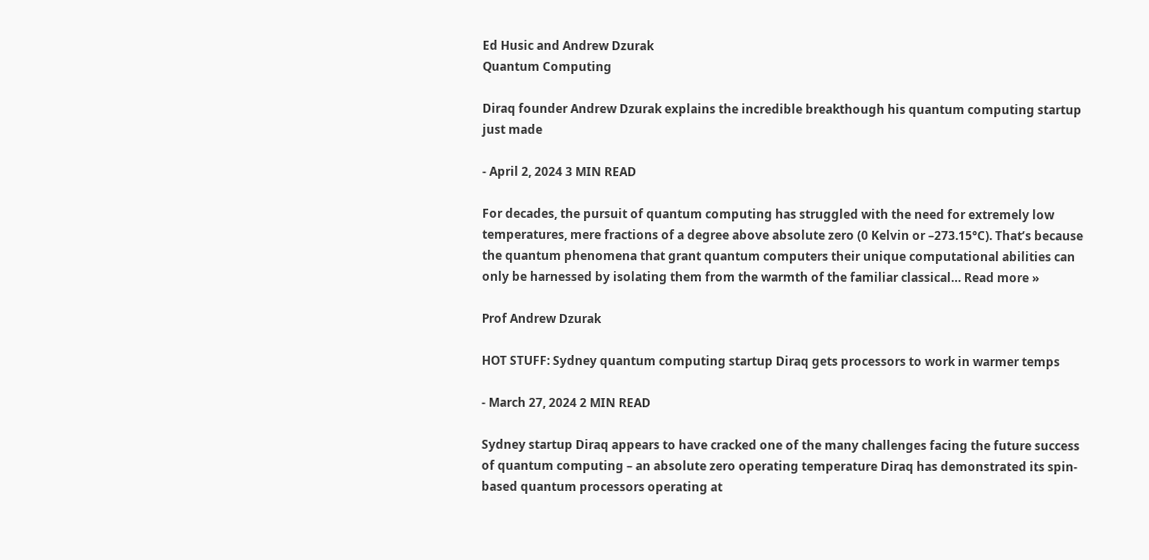Ed Husic and Andrew Dzurak
Quantum Computing

Diraq founder Andrew Dzurak explains the incredible breakthough his quantum computing startup just made

- April 2, 2024 3 MIN READ

For decades, the pursuit of quantum computing has struggled with the need for extremely low temperatures, mere fractions of a degree above absolute zero (0 Kelvin or –273.15°C). That’s because the quantum phenomena that grant quantum computers their unique computational abilities can only be harnessed by isolating them from the warmth of the familiar classical… Read more »

Prof Andrew Dzurak

HOT STUFF: Sydney quantum computing startup Diraq gets processors to work in warmer temps

- March 27, 2024 2 MIN READ

Sydney startup Diraq appears to have cracked one of the many challenges facing the future success of quantum computing – an absolute zero operating temperature Diraq has demonstrated its spin-based quantum processors operating at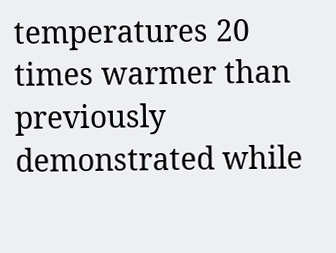temperatures 20 times warmer than previously demonstrated while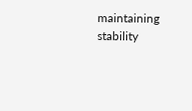maintaining stability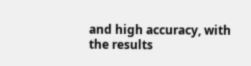and high accuracy, with the results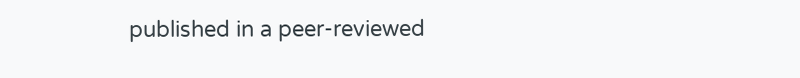published in a peer-reviewed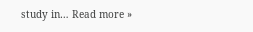study in… Read more »